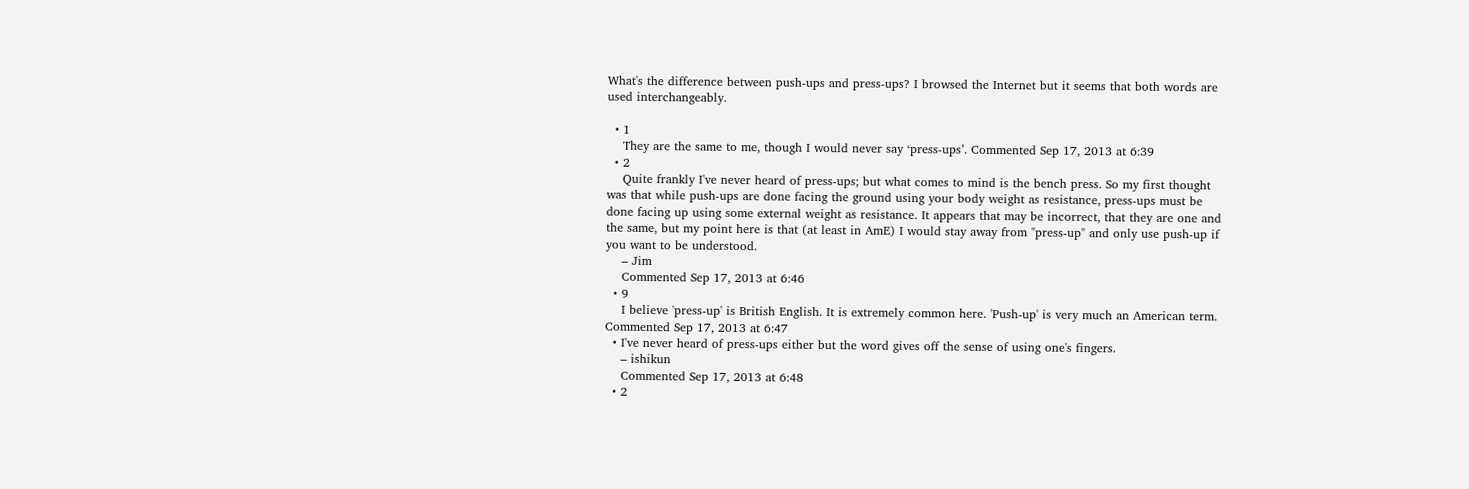What's the difference between push-ups and press-ups? I browsed the Internet but it seems that both words are used interchangeably.

  • 1
    They are the same to me, though I would never say ‘press-ups’. Commented Sep 17, 2013 at 6:39
  • 2
    Quite frankly I've never heard of press-ups; but what comes to mind is the bench press. So my first thought was that while push-ups are done facing the ground using your body weight as resistance, press-ups must be done facing up using some external weight as resistance. It appears that may be incorrect, that they are one and the same, but my point here is that (at least in AmE) I would stay away from "press-up" and only use push-up if you want to be understood.
    – Jim
    Commented Sep 17, 2013 at 6:46
  • 9
    I believe 'press-up' is British English. It is extremely common here. 'Push-up' is very much an American term. Commented Sep 17, 2013 at 6:47
  • I've never heard of press-ups either but the word gives off the sense of using one's fingers.
    – ishikun
    Commented Sep 17, 2013 at 6:48
  • 2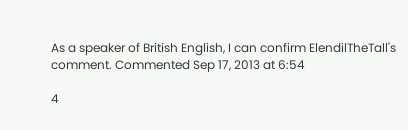As a speaker of British English, I can confirm ElendilTheTall's comment. Commented Sep 17, 2013 at 6:54

4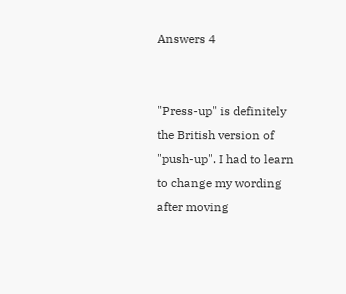Answers 4


"Press-up" is definitely the British version of "push-up". I had to learn to change my wording after moving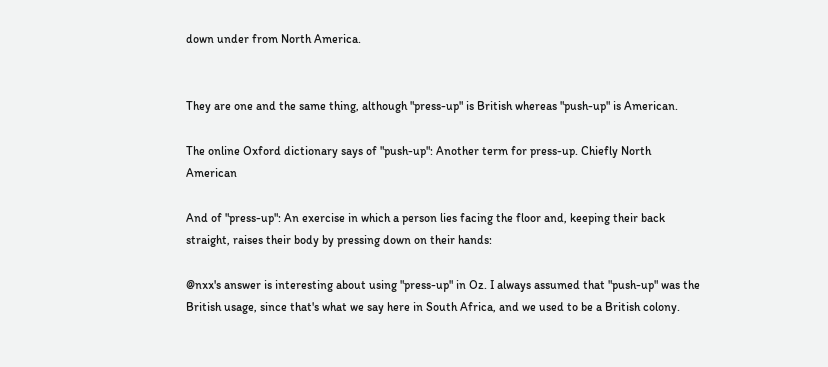down under from North America.


They are one and the same thing, although "press-up" is British whereas "push-up" is American.

The online Oxford dictionary says of "push-up": Another term for press-up. Chiefly North American

And of "press-up": An exercise in which a person lies facing the floor and, keeping their back straight, raises their body by pressing down on their hands:

@nxx's answer is interesting about using "press-up" in Oz. I always assumed that "push-up" was the British usage, since that's what we say here in South Africa, and we used to be a British colony.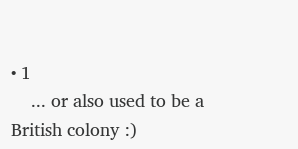• 1
    ... or also used to be a British colony :)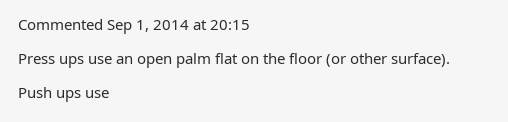Commented Sep 1, 2014 at 20:15

Press ups use an open palm flat on the floor (or other surface).

Push ups use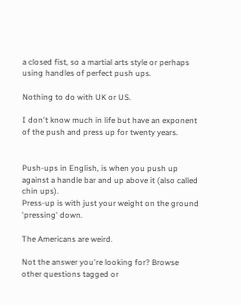a closed fist, so a martial arts style or perhaps using handles of perfect push ups.

Nothing to do with UK or US.

I don't know much in life but have an exponent of the push and press up for twenty years.


Push-ups in English, is when you push up against a handle bar and up above it (also called chin ups).
Press-up is with just your weight on the ground 'pressing' down.

The Americans are weird.

Not the answer you're looking for? Browse other questions tagged or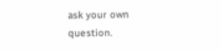ask your own question.